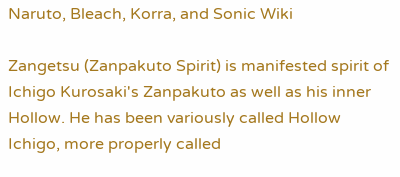Naruto, Bleach, Korra, and Sonic Wiki

Zangetsu (Zanpakuto Spirit) is manifested spirit of Ichigo Kurosaki's Zanpakuto as well as his inner Hollow. He has been variously called Hollow Ichigo, more properly called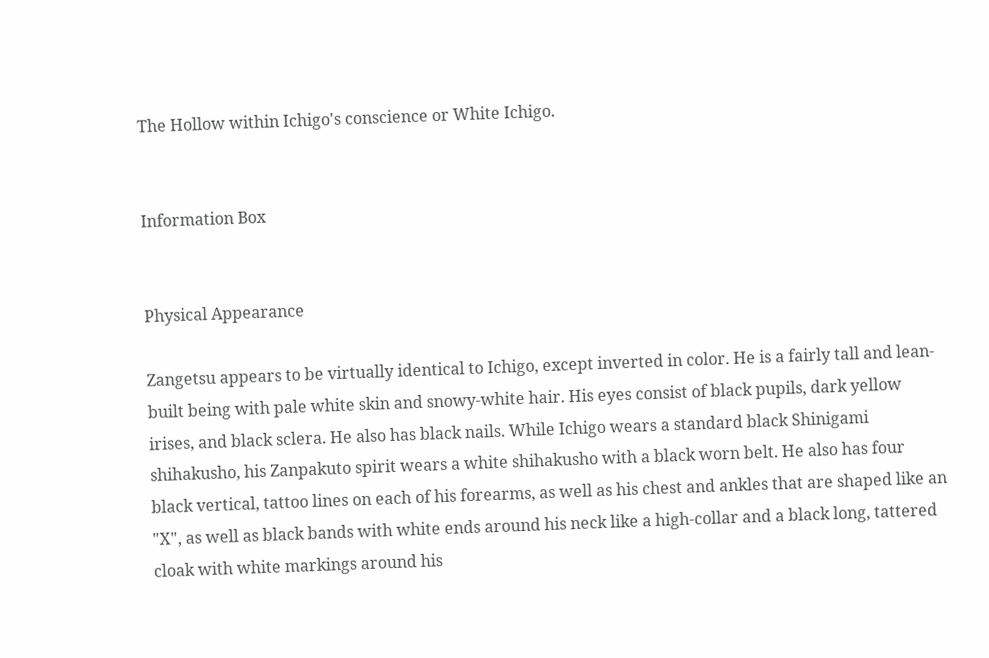The Hollow within Ichigo's conscience or White Ichigo.


Information Box


Physical Appearance

Zangetsu appears to be virtually identical to Ichigo, except inverted in color. He is a fairly tall and lean-built being with pale white skin and snowy-white hair. His eyes consist of black pupils, dark yellow irises, and black sclera. He also has black nails. While Ichigo wears a standard black Shinigami shihakusho, his Zanpakuto spirit wears a white shihakusho with a black worn belt. He also has four black vertical, tattoo lines on each of his forearms, as well as his chest and ankles that are shaped like an "X", as well as black bands with white ends around his neck like a high-collar and a black long, tattered cloak with white markings around his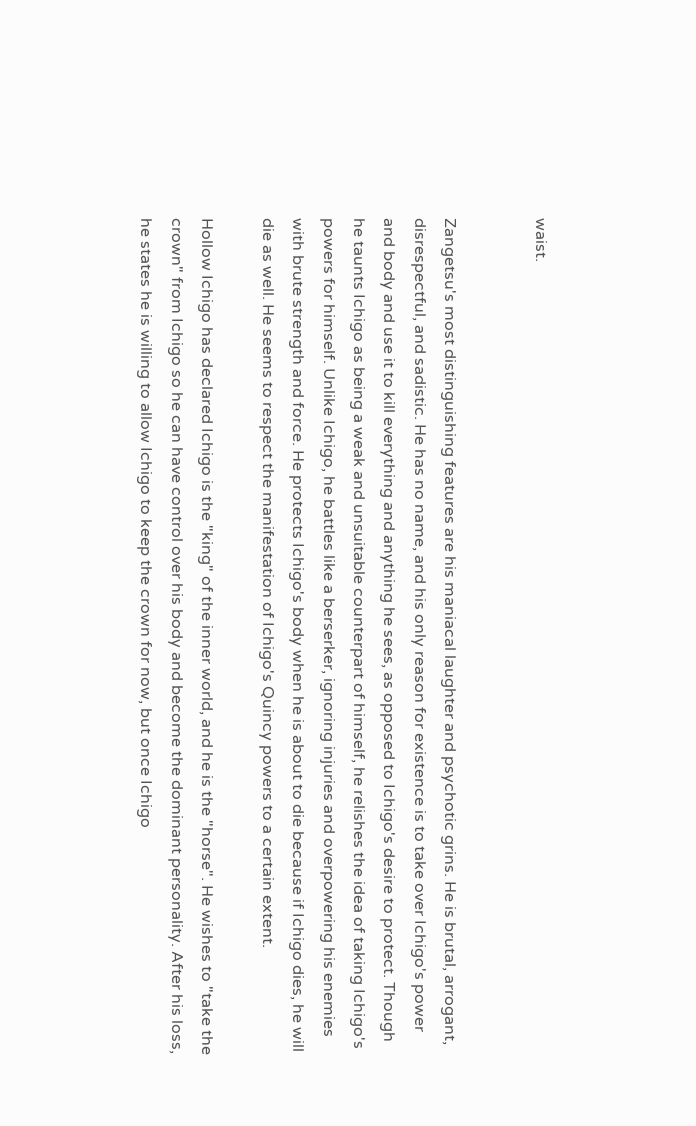waist.


Zangetsu's most distinguishing features are his maniacal laughter and psychotic grins. He is brutal, arrogant, disrespectful, and sadistic. He has no name, and his only reason for existence is to take over Ichigo's power and body and use it to kill everything and anything he sees, as opposed to Ichigo's desire to protect. Though he taunts Ichigo as being a weak and unsuitable counterpart of himself, he relishes the idea of taking Ichigo's powers for himself. Unlike Ichigo, he battles like a berserker, ignoring injuries and overpowering his enemies with brute strength and force. He protects Ichigo's body when he is about to die because if Ichigo dies, he will die as well. He seems to respect the manifestation of Ichigo's Quincy powers to a certain extent.

Hollow Ichigo has declared Ichigo is the "king" of the inner world, and he is the "horse". He wishes to "take the crown" from Ichigo so he can have control over his body and become the dominant personality. After his loss, he states he is willing to allow Ichigo to keep the crown for now, but once Ichigo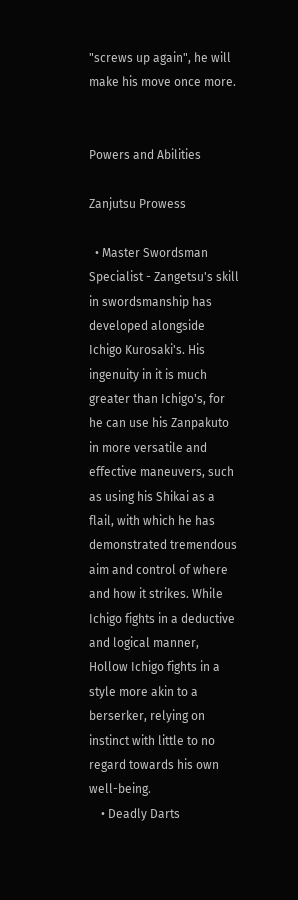"screws up again", he will make his move once more.


Powers and Abilities

Zanjutsu Prowess

  • Master Swordsman Specialist - Zangetsu's skill in swordsmanship has developed alongside Ichigo Kurosaki's. His ingenuity in it is much greater than Ichigo's, for he can use his Zanpakuto in more versatile and effective maneuvers, such as using his Shikai as a flail, with which he has demonstrated tremendous aim and control of where and how it strikes. While Ichigo fights in a deductive and logical manner, Hollow Ichigo fights in a style more akin to a berserker, relying on instinct with little to no regard towards his own well-being.
    • Deadly Darts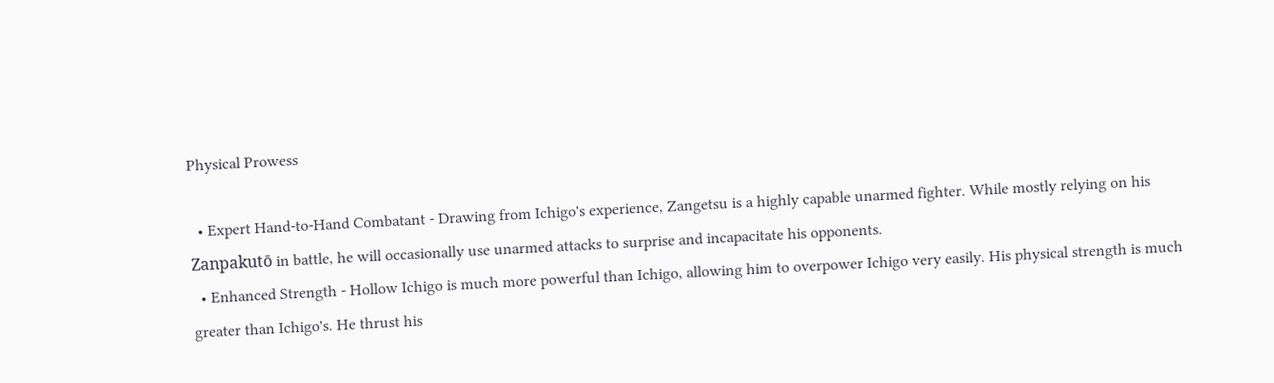Physical Prowess

  • Expert Hand-to-Hand Combatant - Drawing from Ichigo's experience, Zangetsu is a highly capable unarmed fighter. While mostly relying on his Zanpakutō in battle, he will occasionally use unarmed attacks to surprise and incapacitate his opponents.
  • Enhanced Strength - Hollow Ichigo is much more powerful than Ichigo, allowing him to overpower Ichigo very easily. His physical strength is much greater than Ichigo's. He thrust his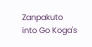Zanpakuto into Go Koga's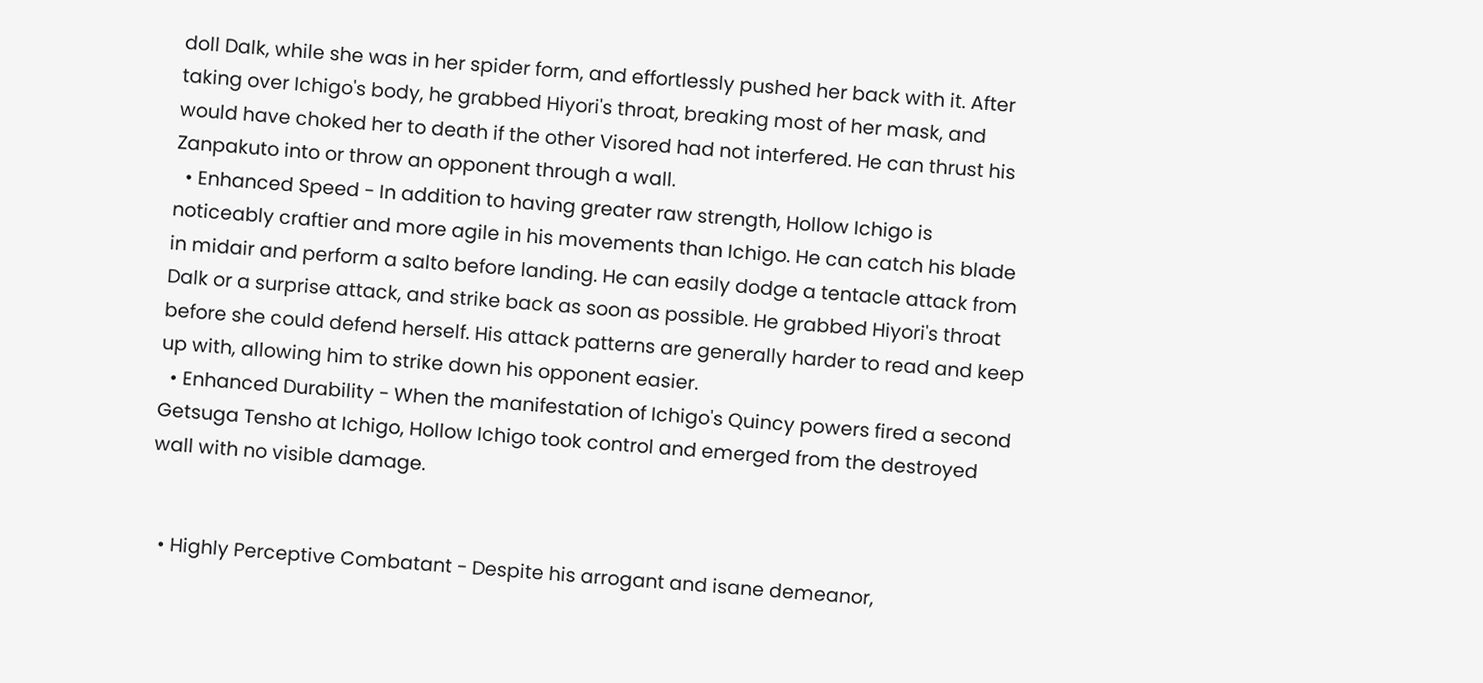doll Dalk, while she was in her spider form, and effortlessly pushed her back with it. After taking over Ichigo's body, he grabbed Hiyori's throat, breaking most of her mask, and would have choked her to death if the other Visored had not interfered. He can thrust his Zanpakuto into or throw an opponent through a wall.
  • Enhanced Speed - In addition to having greater raw strength, Hollow Ichigo is noticeably craftier and more agile in his movements than Ichigo. He can catch his blade in midair and perform a salto before landing. He can easily dodge a tentacle attack from Dalk or a surprise attack, and strike back as soon as possible. He grabbed Hiyori's throat before she could defend herself. His attack patterns are generally harder to read and keep up with, allowing him to strike down his opponent easier.
  • Enhanced Durability - When the manifestation of Ichigo's Quincy powers fired a second Getsuga Tensho at Ichigo, Hollow Ichigo took control and emerged from the destroyed wall with no visible damage.


  • Highly Perceptive Combatant - Despite his arrogant and isane demeanor,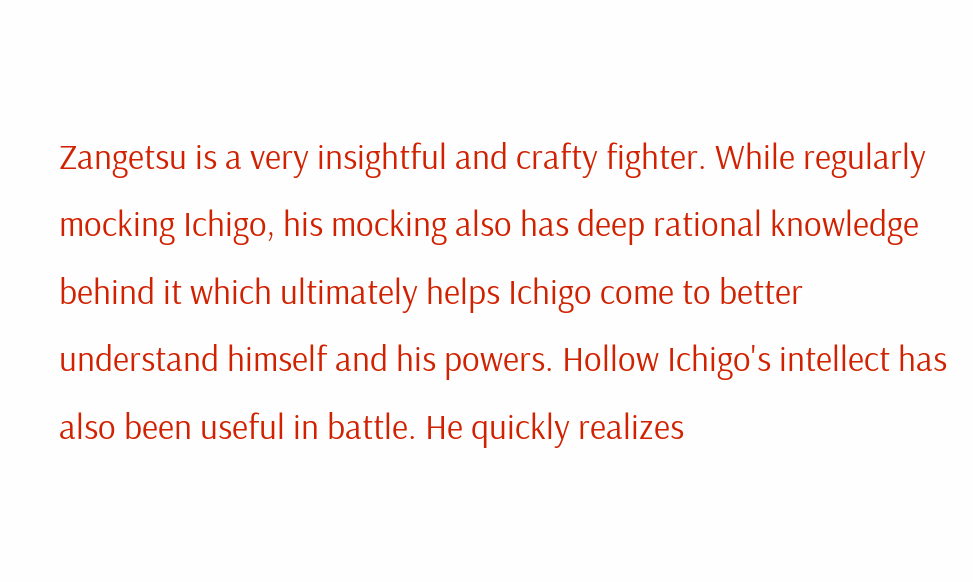Zangetsu is a very insightful and crafty fighter. While regularly mocking Ichigo, his mocking also has deep rational knowledge behind it which ultimately helps Ichigo come to better understand himself and his powers. Hollow Ichigo's intellect has also been useful in battle. He quickly realizes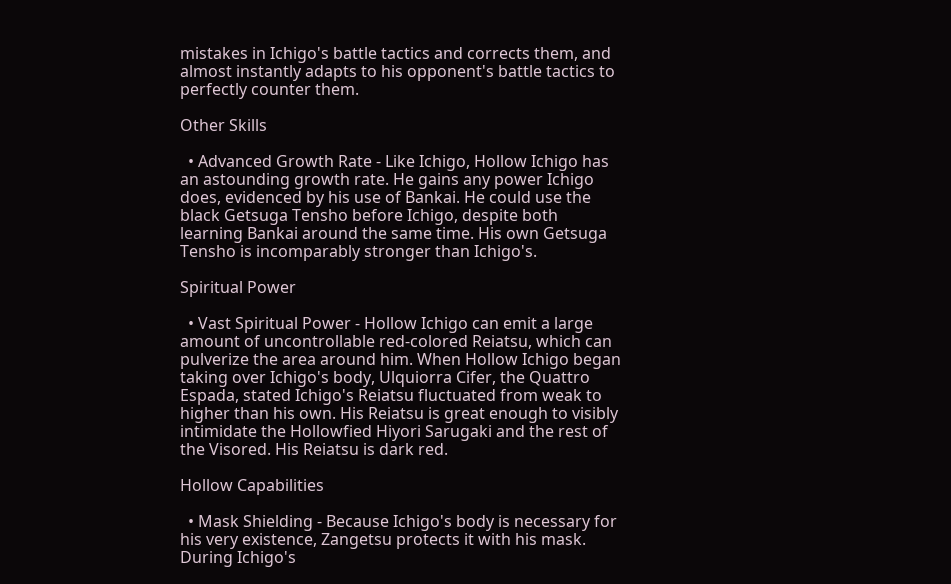mistakes in Ichigo's battle tactics and corrects them, and almost instantly adapts to his opponent's battle tactics to perfectly counter them.

Other Skills

  • Advanced Growth Rate - Like Ichigo, Hollow Ichigo has an astounding growth rate. He gains any power Ichigo does, evidenced by his use of Bankai. He could use the black Getsuga Tensho before Ichigo, despite both learning Bankai around the same time. His own Getsuga Tensho is incomparably stronger than Ichigo's.

Spiritual Power

  • Vast Spiritual Power - Hollow Ichigo can emit a large amount of uncontrollable red-colored Reiatsu, which can pulverize the area around him. When Hollow Ichigo began taking over Ichigo's body, Ulquiorra Cifer, the Quattro Espada, stated Ichigo's Reiatsu fluctuated from weak to higher than his own. His Reiatsu is great enough to visibly intimidate the Hollowfied Hiyori Sarugaki and the rest of the Visored. His Reiatsu is dark red.

Hollow Capabilities

  • Mask Shielding - Because Ichigo's body is necessary for his very existence, Zangetsu protects it with his mask. During Ichigo's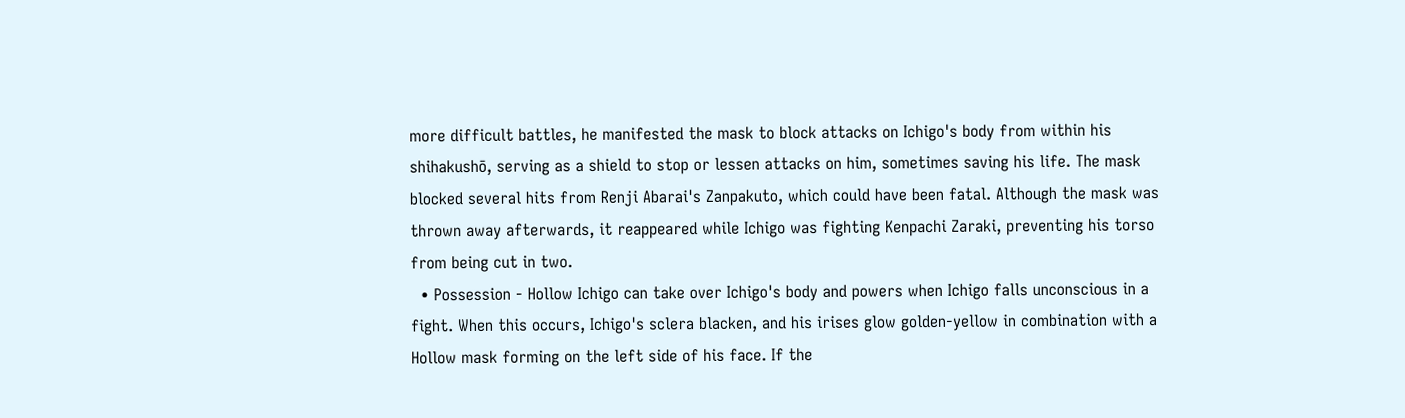more difficult battles, he manifested the mask to block attacks on Ichigo's body from within his shihakushō, serving as a shield to stop or lessen attacks on him, sometimes saving his life. The mask blocked several hits from Renji Abarai's Zanpakuto, which could have been fatal. Although the mask was thrown away afterwards, it reappeared while Ichigo was fighting Kenpachi Zaraki, preventing his torso from being cut in two.
  • Possession - Hollow Ichigo can take over Ichigo's body and powers when Ichigo falls unconscious in a fight. When this occurs, Ichigo's sclera blacken, and his irises glow golden-yellow in combination with a Hollow mask forming on the left side of his face. If the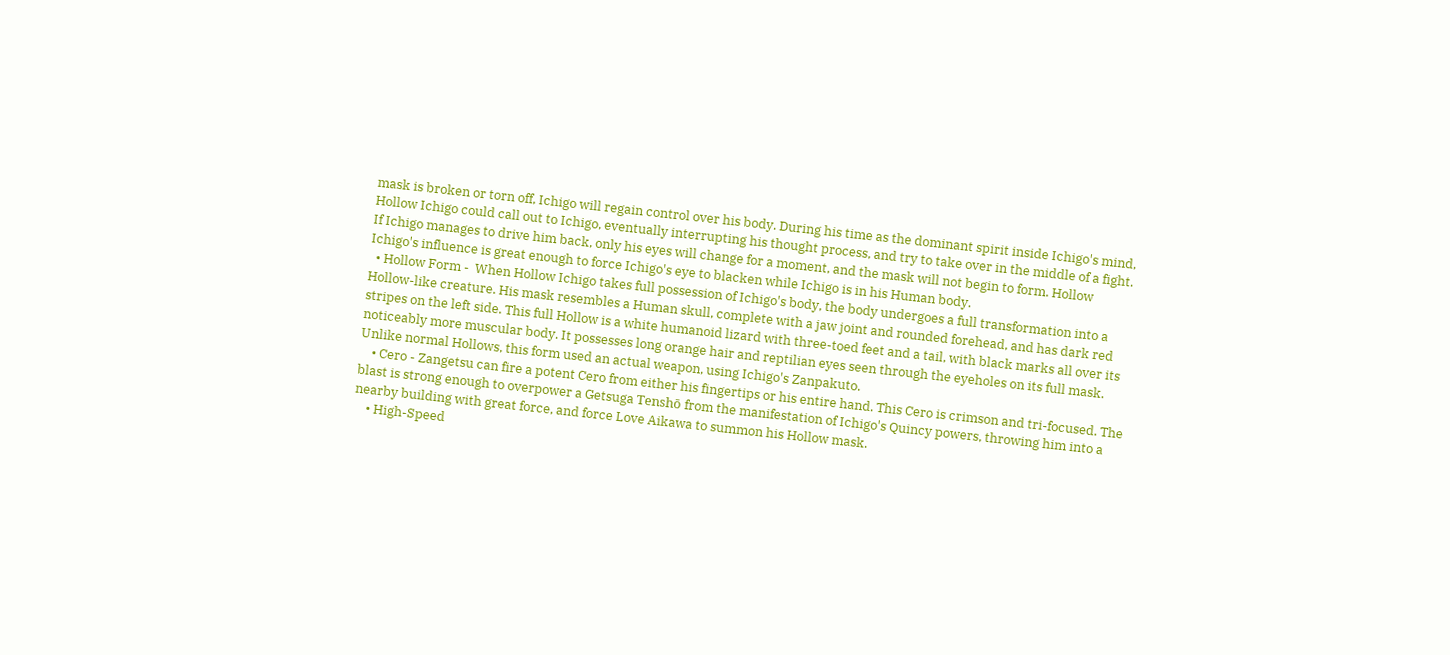mask is broken or torn off, Ichigo will regain control over his body. During his time as the dominant spirit inside Ichigo's mind, Hollow Ichigo could call out to Ichigo, eventually interrupting his thought process, and try to take over in the middle of a fight. If Ichigo manages to drive him back, only his eyes will change for a moment, and the mask will not begin to form. Hollow Ichigo's influence is great enough to force Ichigo's eye to blacken while Ichigo is in his Human body.
  • Hollow Form -  When Hollow Ichigo takes full possession of Ichigo's body, the body undergoes a full transformation into a Hollow-like creature. His mask resembles a Human skull, complete with a jaw joint and rounded forehead, and has dark red stripes on the left side. This full Hollow is a white humanoid lizard with three-toed feet and a tail, with black marks all over its noticeably more muscular body. It possesses long orange hair and reptilian eyes seen through the eyeholes on its full mask. Unlike normal Hollows, this form used an actual weapon, using Ichigo's Zanpakuto.
    • Cero - Zangetsu can fire a potent Cero from either his fingertips or his entire hand. This Cero is crimson and tri-focused. The blast is strong enough to overpower a Getsuga Tenshō from the manifestation of Ichigo's Quincy powers, throwing him into a nearby building with great force, and force Love Aikawa to summon his Hollow mask.
    • High-Speed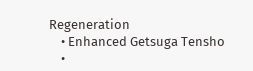Regeneration
    • Enhanced Getsuga Tensho
    •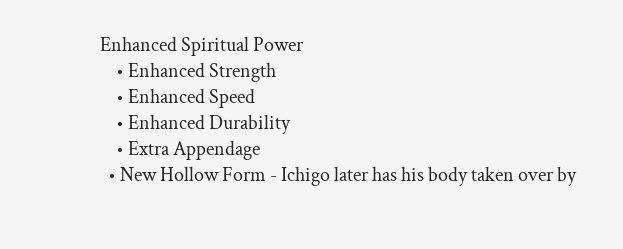Enhanced Spiritual Power
    • Enhanced Strength
    • Enhanced Speed
    • Enhanced Durability
    • Extra Appendage
  • New Hollow Form - Ichigo later has his body taken over by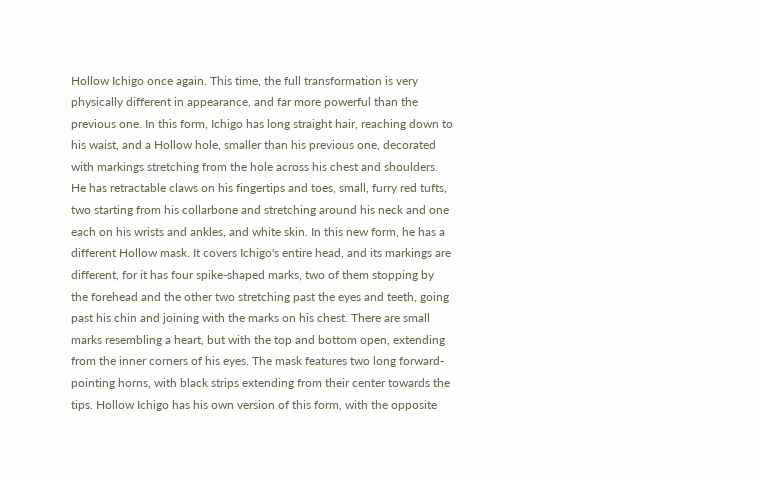Hollow Ichigo once again. This time, the full transformation is very physically different in appearance, and far more powerful than the previous one. In this form, Ichigo has long straight hair, reaching down to his waist, and a Hollow hole, smaller than his previous one, decorated with markings stretching from the hole across his chest and shoulders. He has retractable claws on his fingertips and toes, small, furry red tufts, two starting from his collarbone and stretching around his neck and one each on his wrists and ankles, and white skin. In this new form, he has a different Hollow mask. It covers Ichigo's entire head, and its markings are different, for it has four spike-shaped marks, two of them stopping by the forehead and the other two stretching past the eyes and teeth, going past his chin and joining with the marks on his chest. There are small marks resembling a heart, but with the top and bottom open, extending from the inner corners of his eyes. The mask features two long forward-pointing horns, with black strips extending from their center towards the tips. Hollow Ichigo has his own version of this form, with the opposite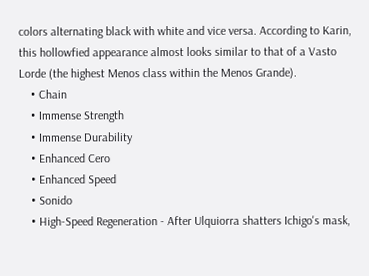colors alternating black with white and vice versa. According to Karin, this hollowfied appearance almost looks similar to that of a Vasto Lorde (the highest Menos class within the Menos Grande).
    • Chain
    • Immense Strength
    • Immense Durability
    • Enhanced Cero
    • Enhanced Speed
    • Sonido
    • High-Speed Regeneration - After Ulquiorra shatters Ichigo's mask,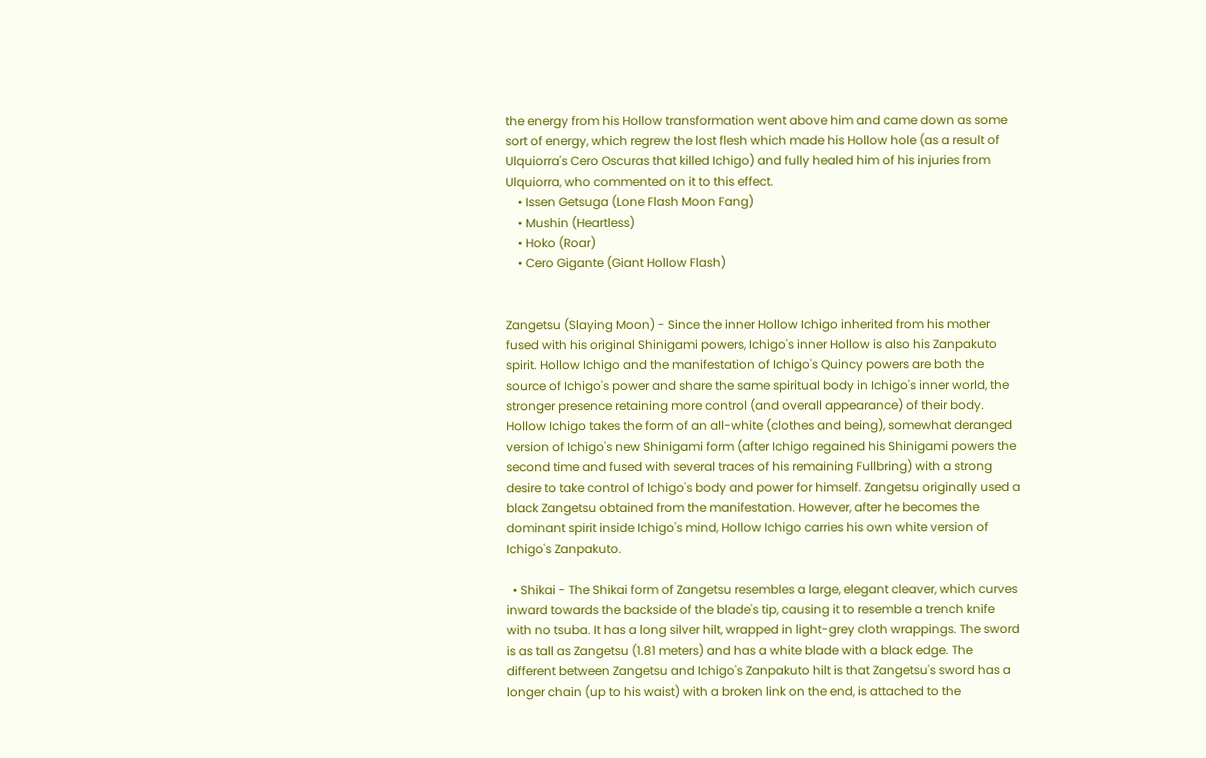the energy from his Hollow transformation went above him and came down as some sort of energy, which regrew the lost flesh which made his Hollow hole (as a result of Ulquiorra's Cero Oscuras that killed Ichigo) and fully healed him of his injuries from Ulquiorra, who commented on it to this effect.
    • Issen Getsuga (Lone Flash Moon Fang)
    • Mushin (Heartless)
    • Hoko (Roar)
    • Cero Gigante (Giant Hollow Flash)


Zangetsu (Slaying Moon) - Since the inner Hollow Ichigo inherited from his mother fused with his original Shinigami powers, Ichigo's inner Hollow is also his Zanpakuto spirit. Hollow Ichigo and the manifestation of Ichigo's Quincy powers are both the source of Ichigo's power and share the same spiritual body in Ichigo's inner world, the stronger presence retaining more control (and overall appearance) of their body. Hollow Ichigo takes the form of an all-white (clothes and being), somewhat deranged version of Ichigo's new Shinigami form (after Ichigo regained his Shinigami powers the second time and fused with several traces of his remaining Fullbring) with a strong desire to take control of Ichigo's body and power for himself. Zangetsu originally used a black Zangetsu obtained from the manifestation. However, after he becomes the dominant spirit inside Ichigo's mind, Hollow Ichigo carries his own white version of Ichigo's Zanpakuto.

  • Shikai - The Shikai form of Zangetsu resembles a large, elegant cleaver, which curves inward towards the backside of the blade's tip, causing it to resemble a trench knife with no tsuba. It has a long silver hilt, wrapped in light-grey cloth wrappings. The sword is as tall as Zangetsu (1.81 meters) and has a white blade with a black edge. The different between Zangetsu and Ichigo's Zanpakuto hilt is that Zangetsu's sword has a longer chain (up to his waist) with a broken link on the end, is attached to the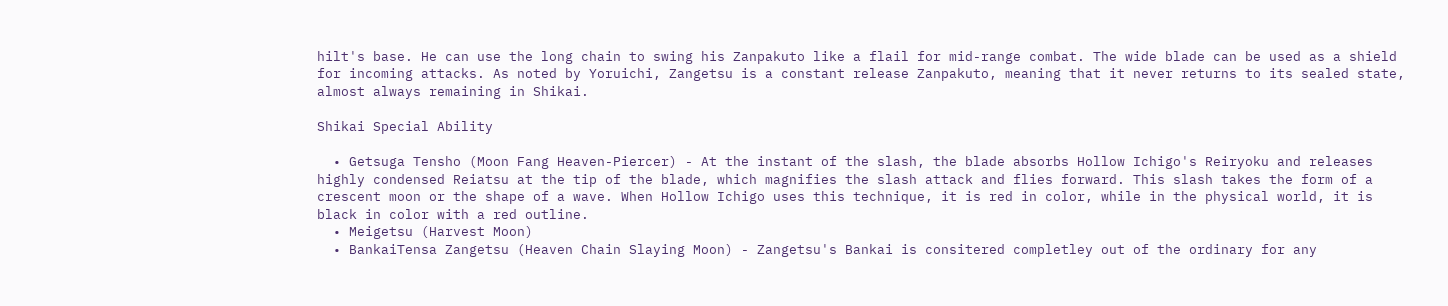hilt's base. He can use the long chain to swing his Zanpakuto like a flail for mid-range combat. The wide blade can be used as a shield for incoming attacks. As noted by Yoruichi, Zangetsu is a constant release Zanpakuto, meaning that it never returns to its sealed state, almost always remaining in Shikai.

Shikai Special Ability

  • Getsuga Tensho (Moon Fang Heaven-Piercer) - At the instant of the slash, the blade absorbs Hollow Ichigo's Reiryoku and releases highly condensed Reiatsu at the tip of the blade, which magnifies the slash attack and flies forward. This slash takes the form of a crescent moon or the shape of a wave. When Hollow Ichigo uses this technique, it is red in color, while in the physical world, it is black in color with a red outline.
  • Meigetsu (Harvest Moon)
  • BankaiTensa Zangetsu (Heaven Chain Slaying Moon) - Zangetsu's Bankai is consitered completley out of the ordinary for any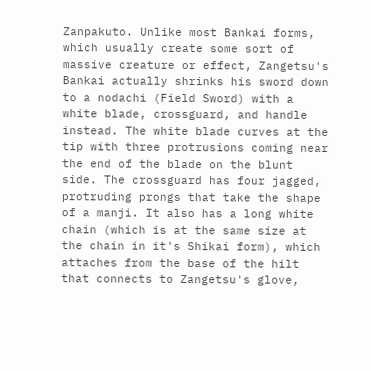Zanpakuto. Unlike most Bankai forms, which usually create some sort of massive creature or effect, Zangetsu's Bankai actually shrinks his sword down to a nodachi (Field Sword) with a white blade, crossguard, and handle instead. The white blade curves at the tip with three protrusions coming near the end of the blade on the blunt side. The crossguard has four jagged, protruding prongs that take the shape of a manji. It also has a long white chain (which is at the same size at the chain in it's Shikai form), which attaches from the base of the hilt that connects to Zangetsu's glove,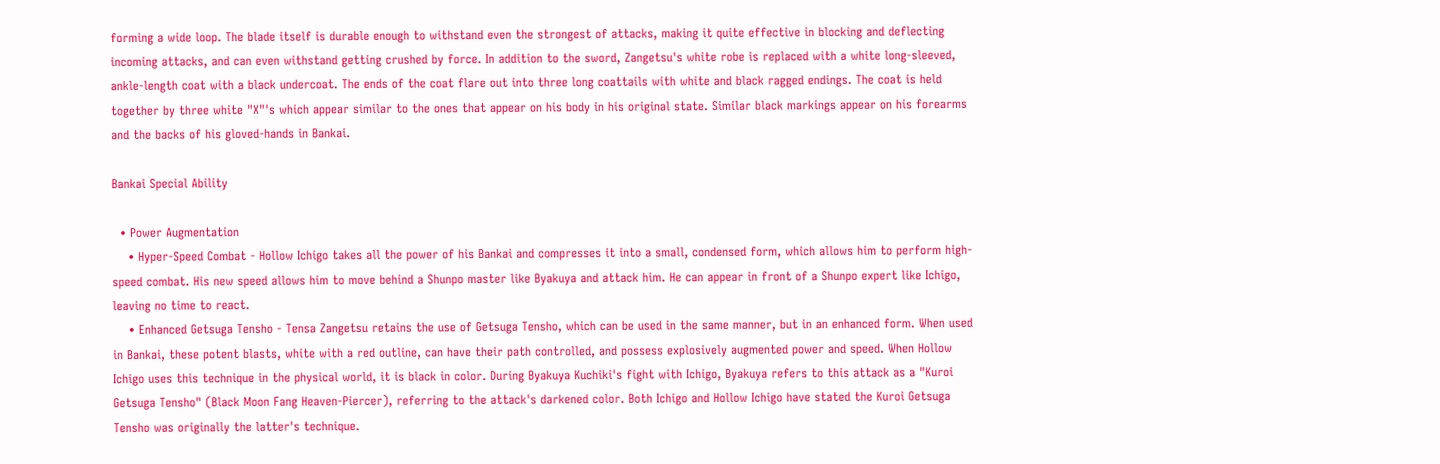forming a wide loop. The blade itself is durable enough to withstand even the strongest of attacks, making it quite effective in blocking and deflecting incoming attacks, and can even withstand getting crushed by force. In addition to the sword, Zangetsu's white robe is replaced with a white long-sleeved, ankle-length coat with a black undercoat. The ends of the coat flare out into three long coattails with white and black ragged endings. The coat is held together by three white "X"'s which appear similar to the ones that appear on his body in his original state. Similar black markings appear on his forearms and the backs of his gloved-hands in Bankai.

Bankai Special Ability

  • Power Augmentation
    • Hyper-Speed Combat - Hollow Ichigo takes all the power of his Bankai and compresses it into a small, condensed form, which allows him to perform high-speed combat. His new speed allows him to move behind a Shunpo master like Byakuya and attack him. He can appear in front of a Shunpo expert like Ichigo, leaving no time to react.
    • Enhanced Getsuga Tensho - Tensa Zangetsu retains the use of Getsuga Tensho, which can be used in the same manner, but in an enhanced form. When used in Bankai, these potent blasts, white with a red outline, can have their path controlled, and possess explosively augmented power and speed. When Hollow Ichigo uses this technique in the physical world, it is black in color. During Byakuya Kuchiki's fight with Ichigo, Byakuya refers to this attack as a "Kuroi Getsuga Tensho" (Black Moon Fang Heaven-Piercer), referring to the attack's darkened color. Both Ichigo and Hollow Ichigo have stated the Kuroi Getsuga Tensho was originally the latter's technique.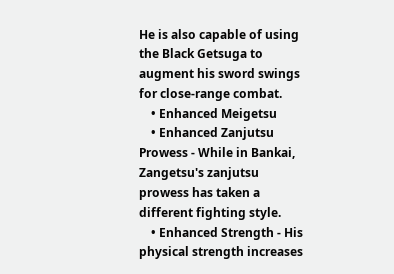He is also capable of using the Black Getsuga to augment his sword swings for close-range combat.
    • Enhanced Meigetsu
    • Enhanced Zanjutsu Prowess - While in Bankai, Zangetsu's zanjutsu prowess has taken a different fighting style.
    • Enhanced Strength - His physical strength increases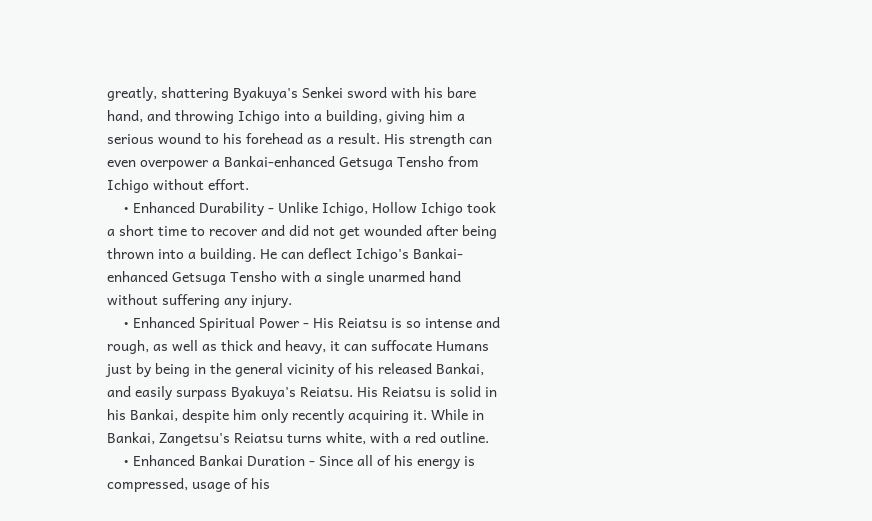greatly, shattering Byakuya's Senkei sword with his bare hand, and throwing Ichigo into a building, giving him a serious wound to his forehead as a result. His strength can even overpower a Bankai-enhanced Getsuga Tensho from Ichigo without effort.
    • Enhanced Durability - Unlike Ichigo, Hollow Ichigo took a short time to recover and did not get wounded after being thrown into a building. He can deflect Ichigo's Bankai-enhanced Getsuga Tensho with a single unarmed hand without suffering any injury.
    • Enhanced Spiritual Power - His Reiatsu is so intense and rough, as well as thick and heavy, it can suffocate Humans just by being in the general vicinity of his released Bankai, and easily surpass Byakuya's Reiatsu. His Reiatsu is solid in his Bankai, despite him only recently acquiring it. While in Bankai, Zangetsu's Reiatsu turns white, with a red outline.
    • Enhanced Bankai Duration - Since all of his energy is compressed, usage of his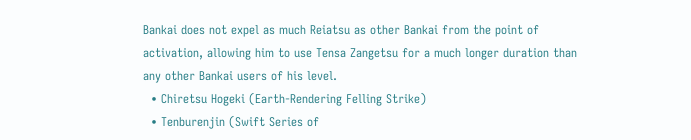Bankai does not expel as much Reiatsu as other Bankai from the point of activation, allowing him to use Tensa Zangetsu for a much longer duration than any other Bankai users of his level.
  • Chiretsu Hogeki (Earth-Rendering Felling Strike)
  • Tenburenjin (Swift Series of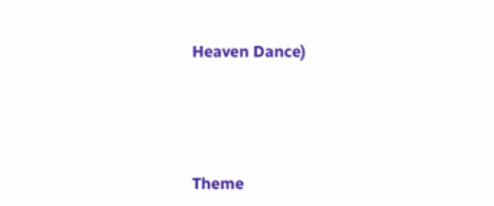Heaven Dance)




Theme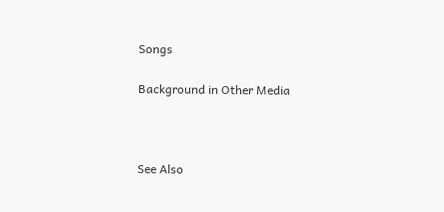Songs

Background in Other Media



See Also